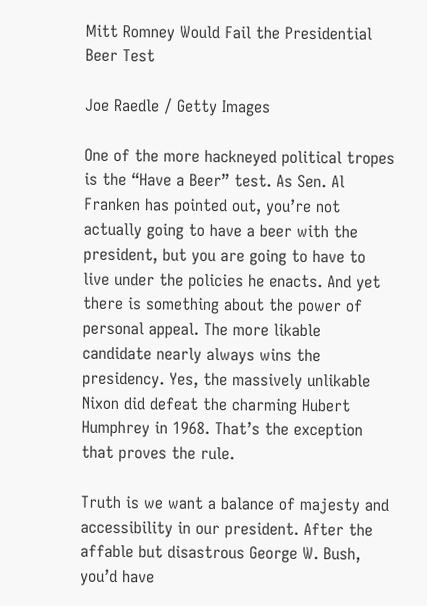Mitt Romney Would Fail the Presidential Beer Test

Joe Raedle / Getty Images

One of the more hackneyed political tropes is the “Have a Beer” test. As Sen. Al Franken has pointed out, you’re not actually going to have a beer with the president, but you are going to have to live under the policies he enacts. And yet there is something about the power of personal appeal. The more likable candidate nearly always wins the presidency. Yes, the massively unlikable Nixon did defeat the charming Hubert Humphrey in 1968. That’s the exception that proves the rule.

Truth is we want a balance of majesty and accessibility in our president. After the affable but disastrous George W. Bush, you’d have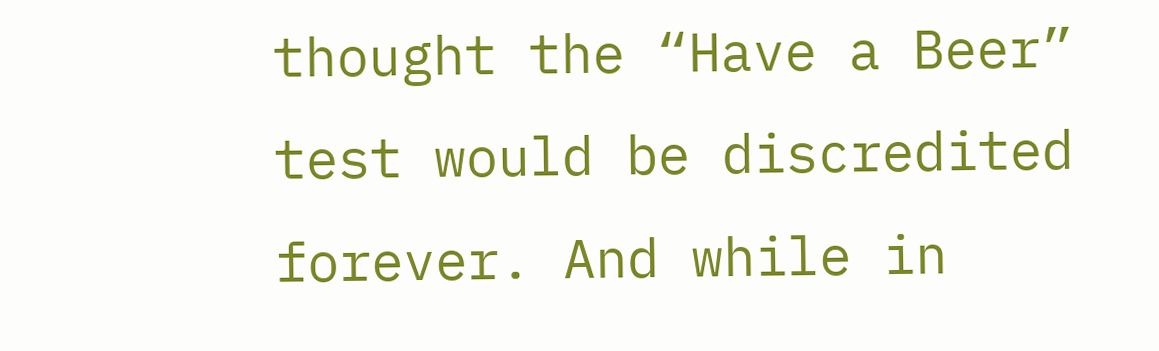thought the “Have a Beer” test would be discredited forever. And while in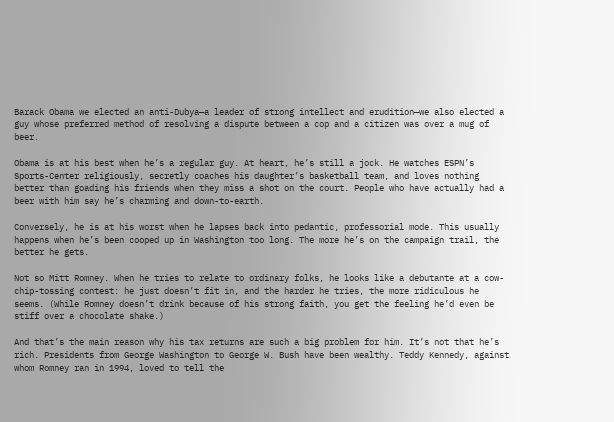Barack Obama we elected an anti-Dubya—a leader of strong intellect and erudition—we also elected a guy whose preferred method of resolving a dispute between a cop and a citizen was over a mug of beer.

Obama is at his best when he’s a regular guy. At heart, he’s still a jock. He watches ESPN’s Sports-Center religiously, secretly coaches his daughter’s basketball team, and loves nothing better than goading his friends when they miss a shot on the court. People who have actually had a beer with him say he’s charming and down-to-earth.

Conversely, he is at his worst when he lapses back into pedantic, professorial mode. This usually happens when he’s been cooped up in Washington too long. The more he’s on the campaign trail, the better he gets.

Not so Mitt Romney. When he tries to relate to ordinary folks, he looks like a debutante at a cow-chip-tossing contest: he just doesn’t fit in, and the harder he tries, the more ridiculous he seems. (While Romney doesn’t drink because of his strong faith, you get the feeling he’d even be stiff over a chocolate shake.)

And that’s the main reason why his tax returns are such a big problem for him. It’s not that he’s rich. Presidents from George Washington to George W. Bush have been wealthy. Teddy Kennedy, against whom Romney ran in 1994, loved to tell the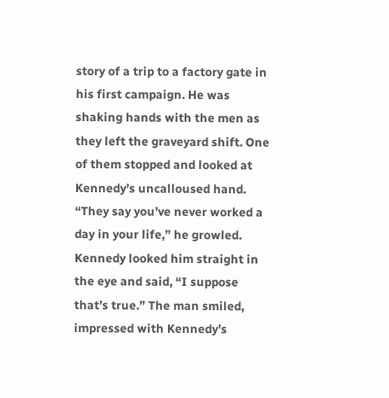story of a trip to a factory gate in his first campaign. He was shaking hands with the men as they left the graveyard shift. One of them stopped and looked at Kennedy’s uncalloused hand. “They say you’ve never worked a day in your life,” he growled. Kennedy looked him straight in the eye and said, “I suppose that’s true.” The man smiled, impressed with Kennedy’s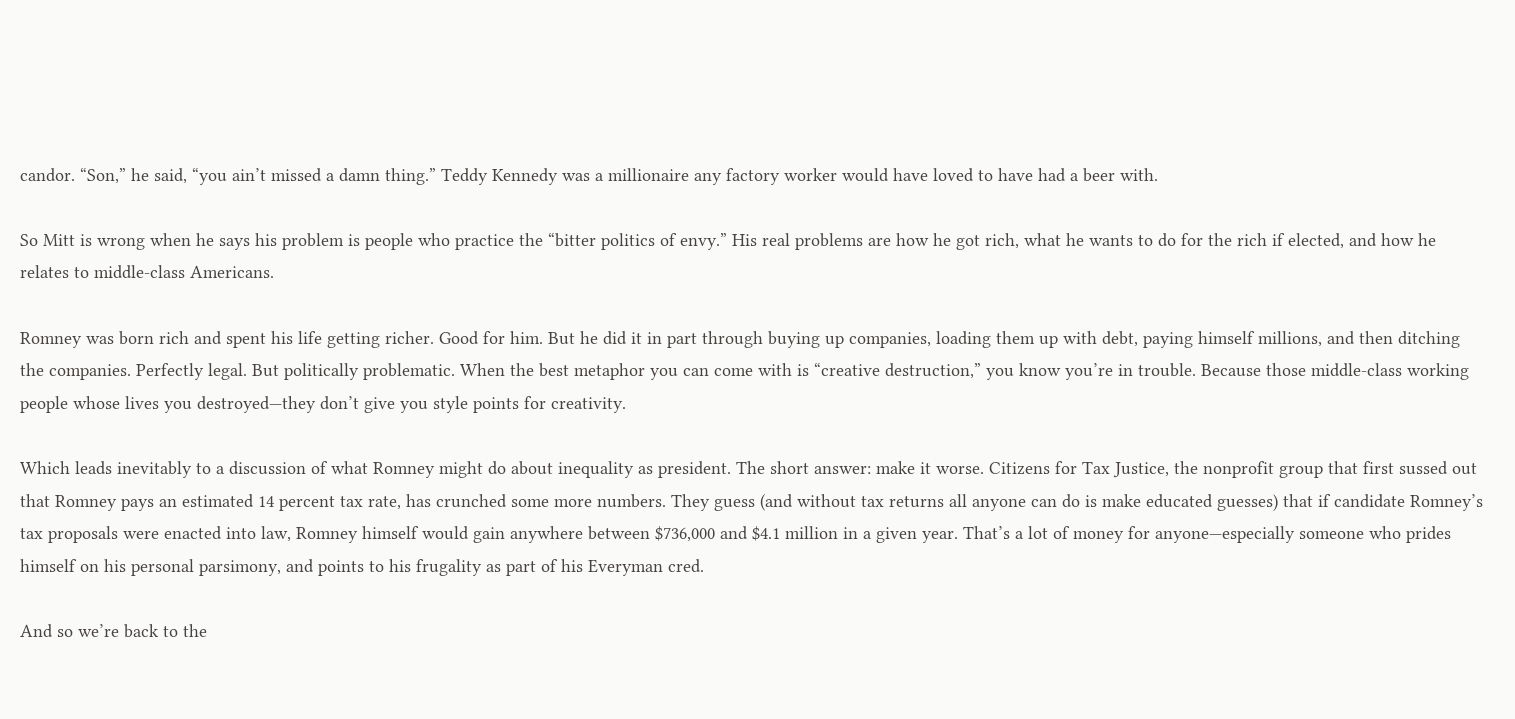candor. “Son,” he said, “you ain’t missed a damn thing.” Teddy Kennedy was a millionaire any factory worker would have loved to have had a beer with.

So Mitt is wrong when he says his problem is people who practice the “bitter politics of envy.” His real problems are how he got rich, what he wants to do for the rich if elected, and how he relates to middle-class Americans.

Romney was born rich and spent his life getting richer. Good for him. But he did it in part through buying up companies, loading them up with debt, paying himself millions, and then ditching the companies. Perfectly legal. But politically problematic. When the best metaphor you can come with is “creative destruction,” you know you’re in trouble. Because those middle-class working people whose lives you destroyed—they don’t give you style points for creativity.

Which leads inevitably to a discussion of what Romney might do about inequality as president. The short answer: make it worse. Citizens for Tax Justice, the nonprofit group that first sussed out that Romney pays an estimated 14 percent tax rate, has crunched some more numbers. They guess (and without tax returns all anyone can do is make educated guesses) that if candidate Romney’s tax proposals were enacted into law, Romney himself would gain anywhere between $736,000 and $4.1 million in a given year. That’s a lot of money for anyone—especially someone who prides himself on his personal parsimony, and points to his frugality as part of his Everyman cred.

And so we’re back to the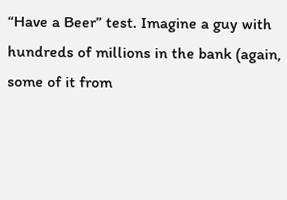“Have a Beer” test. Imagine a guy with hundreds of millions in the bank (again, some of it from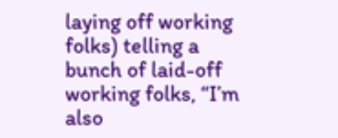laying off working folks) telling a bunch of laid-off working folks, “I’m also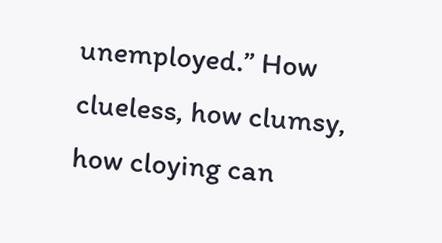unemployed.” How clueless, how clumsy, how cloying can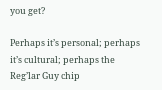you get?

Perhaps it’s personal; perhaps it’s cultural; perhaps the Reg’lar Guy chip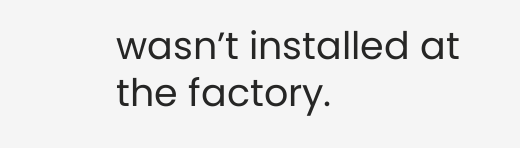wasn’t installed at the factory.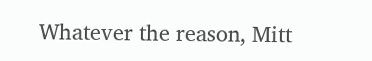Whatever the reason, Mitt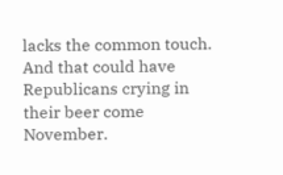lacks the common touch. And that could have Republicans crying in their beer come November.